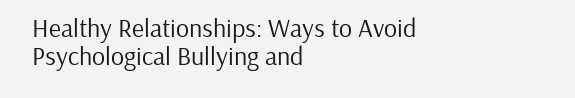Healthy Relationships: Ways to Avoid Psychological Bullying and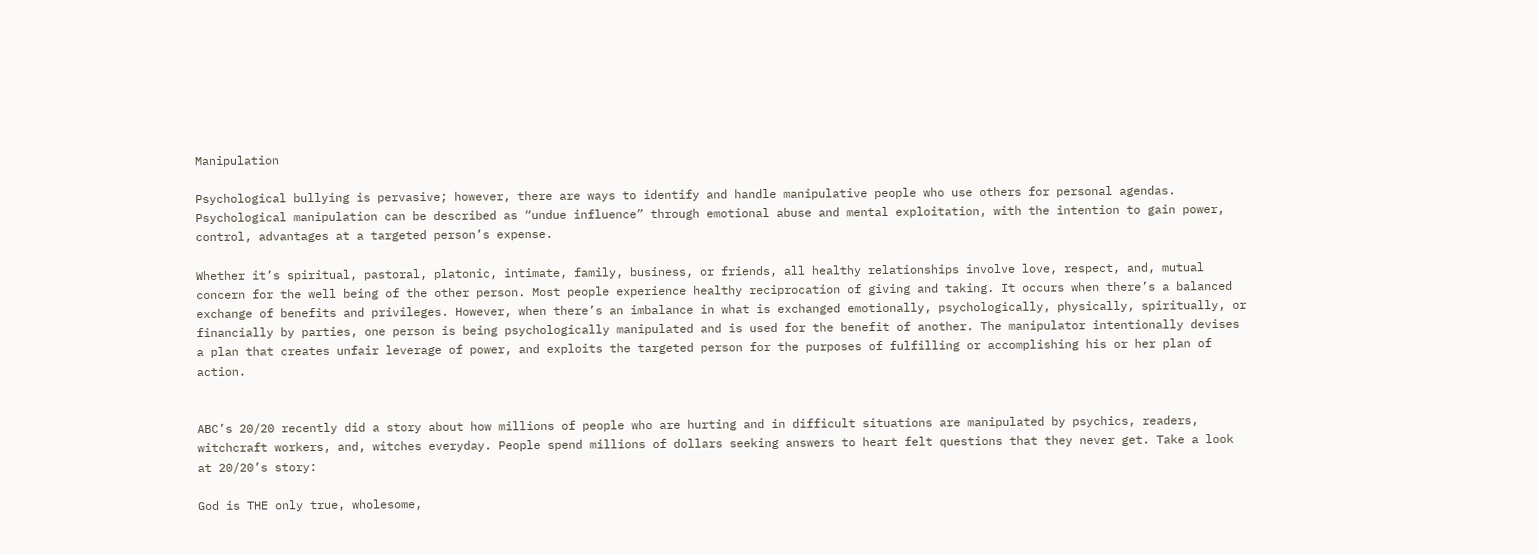Manipulation

Psychological bullying is pervasive; however, there are ways to identify and handle manipulative people who use others for personal agendas. Psychological manipulation can be described as “undue influence” through emotional abuse and mental exploitation, with the intention to gain power, control, advantages at a targeted person’s expense.

Whether it’s spiritual, pastoral, platonic, intimate, family, business, or friends, all healthy relationships involve love, respect, and, mutual concern for the well being of the other person. Most people experience healthy reciprocation of giving and taking. It occurs when there’s a balanced exchange of benefits and privileges. However, when there’s an imbalance in what is exchanged emotionally, psychologically, physically, spiritually, or financially by parties, one person is being psychologically manipulated and is used for the benefit of another. The manipulator intentionally devises a plan that creates unfair leverage of power, and exploits the targeted person for the purposes of fulfilling or accomplishing his or her plan of action.


ABC’s 20/20 recently did a story about how millions of people who are hurting and in difficult situations are manipulated by psychics, readers, witchcraft workers, and, witches everyday. People spend millions of dollars seeking answers to heart felt questions that they never get. Take a look at 20/20’s story:

God is THE only true, wholesome,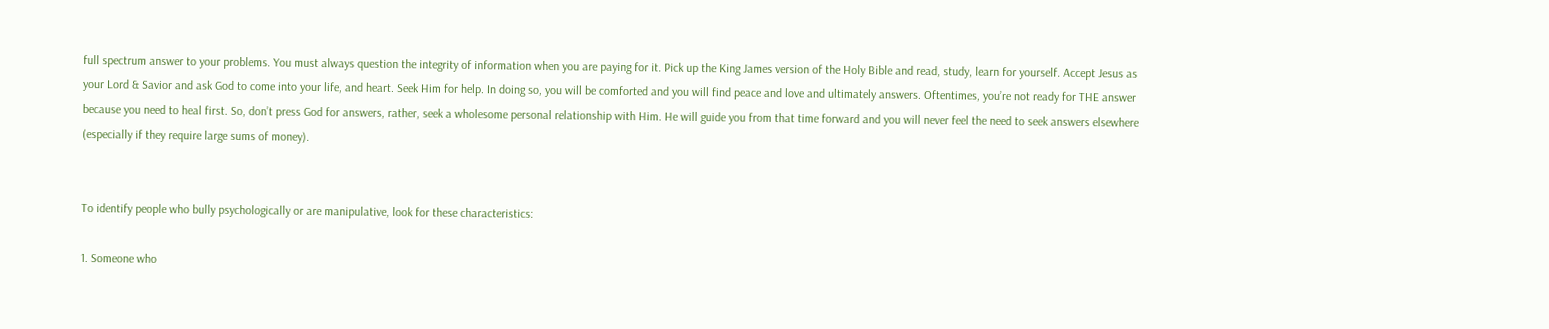full spectrum answer to your problems. You must always question the integrity of information when you are paying for it. Pick up the King James version of the Holy Bible and read, study, learn for yourself. Accept Jesus as your Lord & Savior and ask God to come into your life, and heart. Seek Him for help. In doing so, you will be comforted and you will find peace and love and ultimately answers. Oftentimes, you’re not ready for THE answer because you need to heal first. So, don’t press God for answers, rather, seek a wholesome personal relationship with Him. He will guide you from that time forward and you will never feel the need to seek answers elsewhere (especially if they require large sums of money).


To identify people who bully psychologically or are manipulative, look for these characteristics:

1. Someone who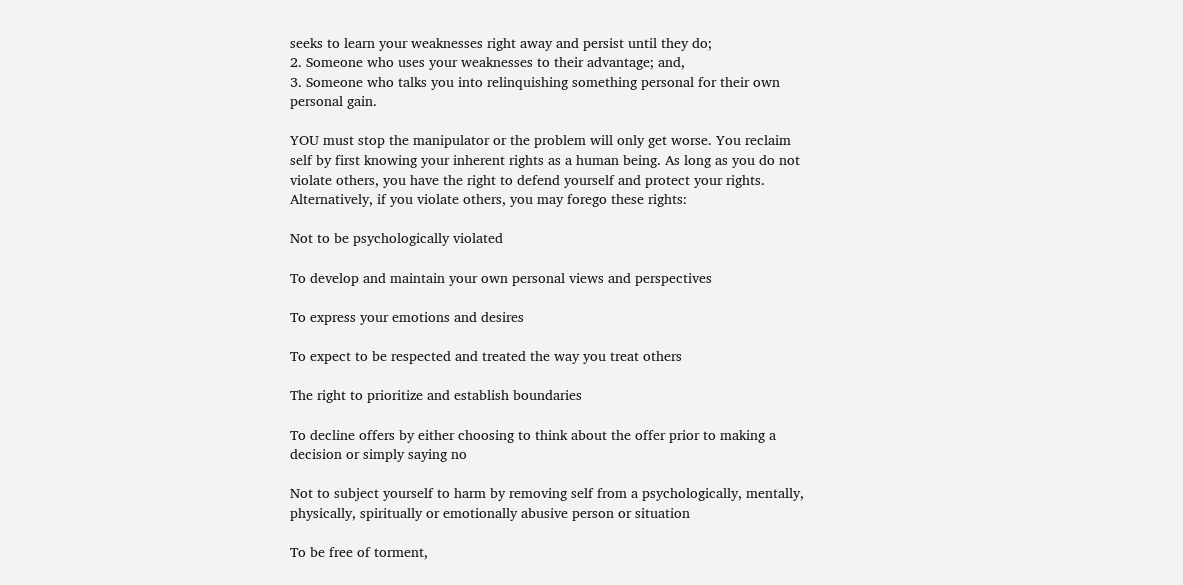seeks to learn your weaknesses right away and persist until they do;
2. Someone who uses your weaknesses to their advantage; and,
3. Someone who talks you into relinquishing something personal for their own personal gain.

YOU must stop the manipulator or the problem will only get worse. You reclaim self by first knowing your inherent rights as a human being. As long as you do not violate others, you have the right to defend yourself and protect your rights. Alternatively, if you violate others, you may forego these rights:

Not to be psychologically violated

To develop and maintain your own personal views and perspectives

To express your emotions and desires

To expect to be respected and treated the way you treat others

The right to prioritize and establish boundaries

To decline offers by either choosing to think about the offer prior to making a decision or simply saying no

Not to subject yourself to harm by removing self from a psychologically, mentally, physically, spiritually or emotionally abusive person or situation

To be free of torment,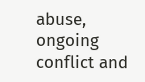abuse, ongoing conflict and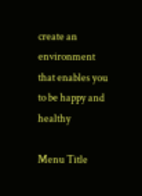create an environment that enables you to be happy and healthy

Menu Title